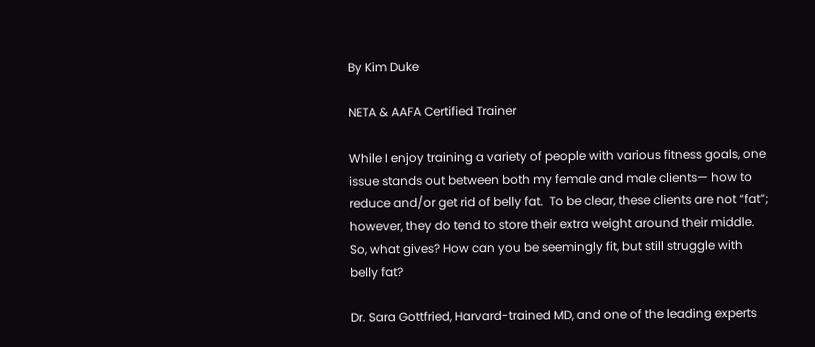By Kim Duke

NETA & AAFA Certified Trainer

While I enjoy training a variety of people with various fitness goals, one issue stands out between both my female and male clients— how to reduce and/or get rid of belly fat.  To be clear, these clients are not “fat”; however, they do tend to store their extra weight around their middle.  So, what gives? How can you be seemingly fit, but still struggle with belly fat?

Dr. Sara Gottfried, Harvard-trained MD, and one of the leading experts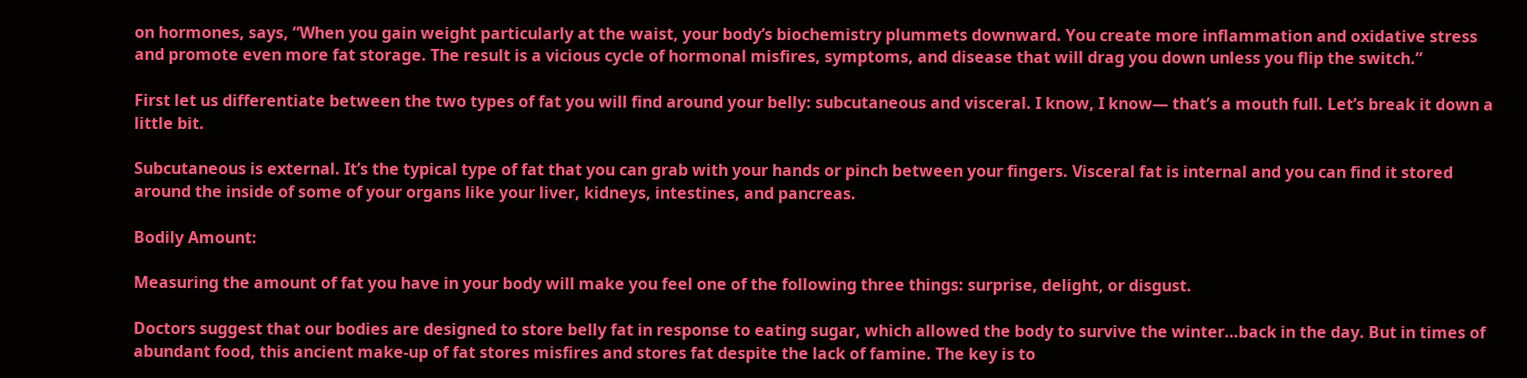on hormones, says, “When you gain weight particularly at the waist, your body’s biochemistry plummets downward. You create more inflammation and oxidative stress and promote even more fat storage. The result is a vicious cycle of hormonal misfires, symptoms, and disease that will drag you down unless you flip the switch.”

First let us differentiate between the two types of fat you will find around your belly: subcutaneous and visceral. I know, I know— that’s a mouth full. Let’s break it down a little bit.

Subcutaneous is external. It’s the typical type of fat that you can grab with your hands or pinch between your fingers. Visceral fat is internal and you can find it stored around the inside of some of your organs like your liver, kidneys, intestines, and pancreas.

Bodily Amount:

Measuring the amount of fat you have in your body will make you feel one of the following three things: surprise, delight, or disgust.

Doctors suggest that our bodies are designed to store belly fat in response to eating sugar, which allowed the body to survive the winter…back in the day. But in times of abundant food, this ancient make-up of fat stores misfires and stores fat despite the lack of famine. The key is to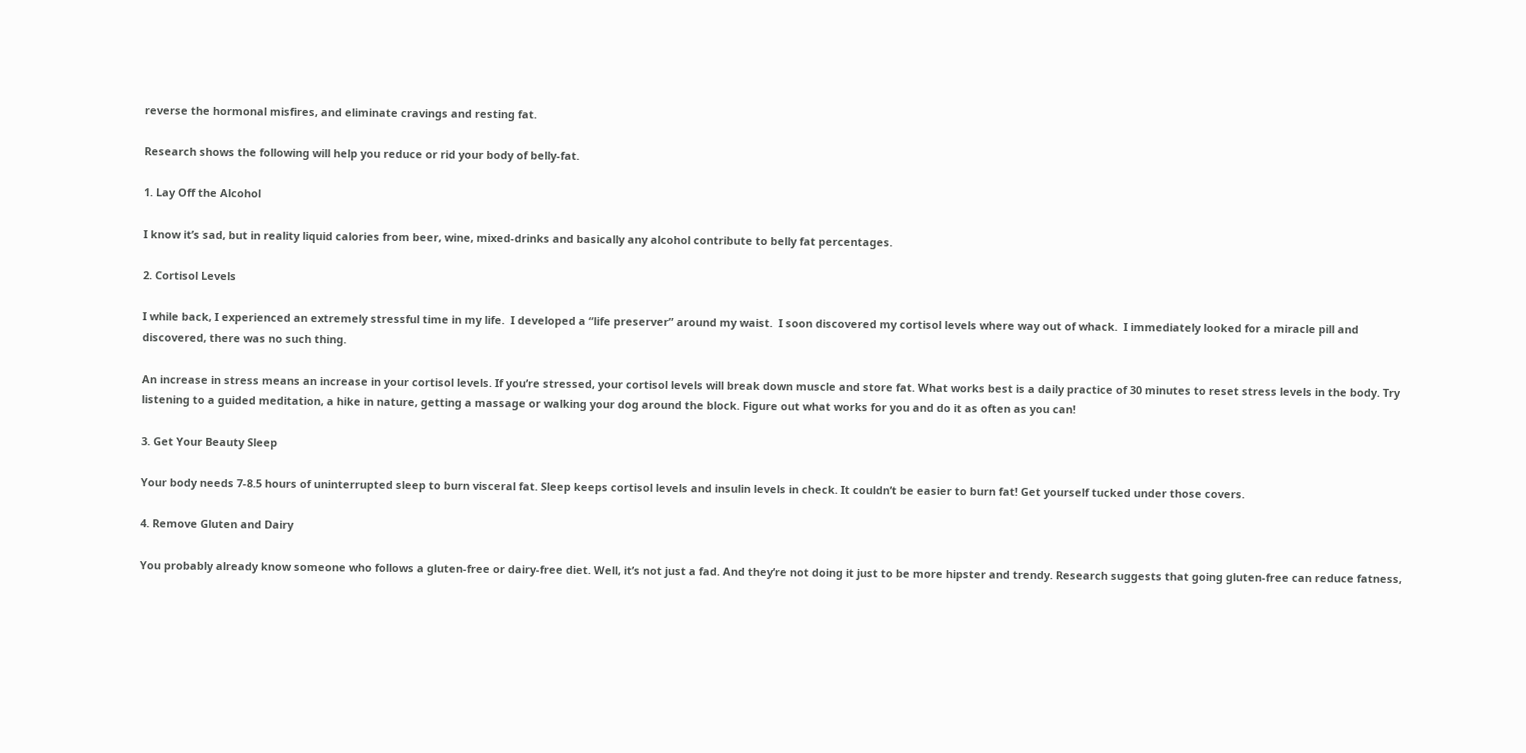reverse the hormonal misfires, and eliminate cravings and resting fat.

Research shows the following will help you reduce or rid your body of belly-fat.

1. Lay Off the Alcohol

I know it’s sad, but in reality liquid calories from beer, wine, mixed-drinks and basically any alcohol contribute to belly fat percentages.

2. Cortisol Levels

I while back, I experienced an extremely stressful time in my life.  I developed a “life preserver” around my waist.  I soon discovered my cortisol levels where way out of whack.  I immediately looked for a miracle pill and discovered, there was no such thing.

An increase in stress means an increase in your cortisol levels. If you’re stressed, your cortisol levels will break down muscle and store fat. What works best is a daily practice of 30 minutes to reset stress levels in the body. Try listening to a guided meditation, a hike in nature, getting a massage or walking your dog around the block. Figure out what works for you and do it as often as you can!

3. Get Your Beauty Sleep

Your body needs 7-8.5 hours of uninterrupted sleep to burn visceral fat. Sleep keeps cortisol levels and insulin levels in check. It couldn’t be easier to burn fat! Get yourself tucked under those covers.

4. Remove Gluten and Dairy

You probably already know someone who follows a gluten-free or dairy-free diet. Well, it’s not just a fad. And they’re not doing it just to be more hipster and trendy. Research suggests that going gluten-free can reduce fatness,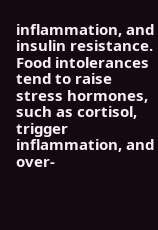inflammation, and insulin resistance. Food intolerances tend to raise stress hormones, such as cortisol, trigger inflammation, and over-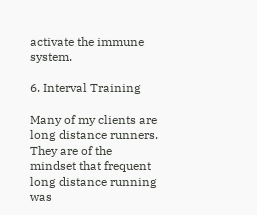activate the immune system.

6. Interval Training

Many of my clients are long distance runners. They are of the mindset that frequent long distance running was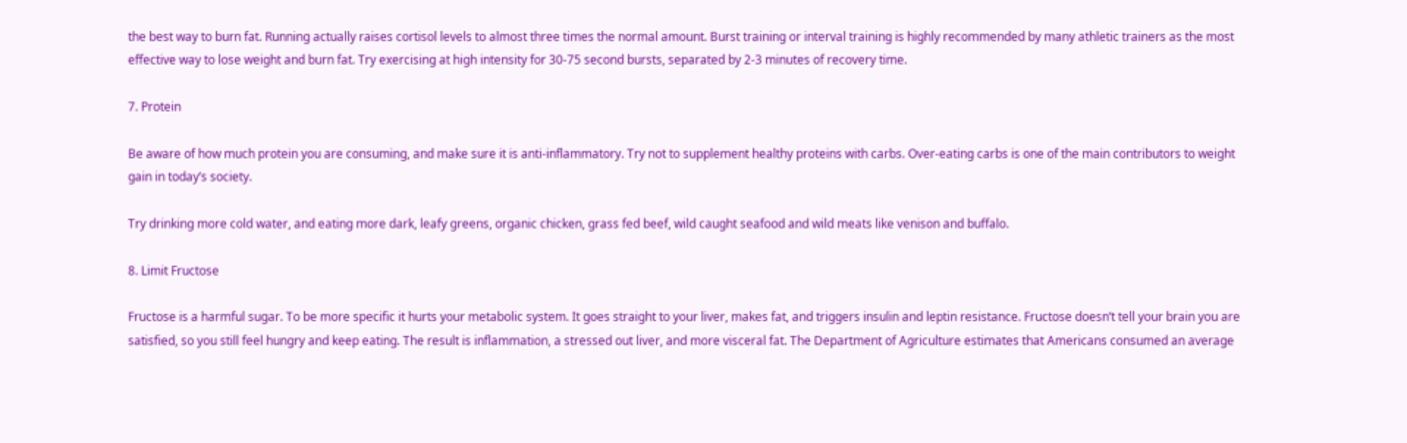the best way to burn fat. Running actually raises cortisol levels to almost three times the normal amount. Burst training or interval training is highly recommended by many athletic trainers as the most effective way to lose weight and burn fat. Try exercising at high intensity for 30-75 second bursts, separated by 2-3 minutes of recovery time.

7. Protein

Be aware of how much protein you are consuming, and make sure it is anti-inflammatory. Try not to supplement healthy proteins with carbs. Over-eating carbs is one of the main contributors to weight gain in today’s society.

Try drinking more cold water, and eating more dark, leafy greens, organic chicken, grass fed beef, wild caught seafood and wild meats like venison and buffalo.

8. Limit Fructose

Fructose is a harmful sugar. To be more specific it hurts your metabolic system. It goes straight to your liver, makes fat, and triggers insulin and leptin resistance. Fructose doesn’t tell your brain you are satisfied, so you still feel hungry and keep eating. The result is inflammation, a stressed out liver, and more visceral fat. The Department of Agriculture estimates that Americans consumed an average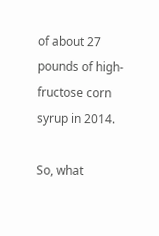of about 27 pounds of high-fructose corn syrup in 2014.

So, what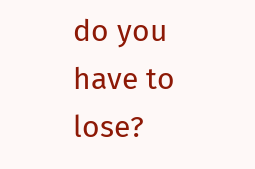do you have to lose?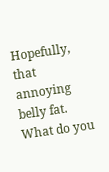Hopefully, that annoying belly fat.  What do you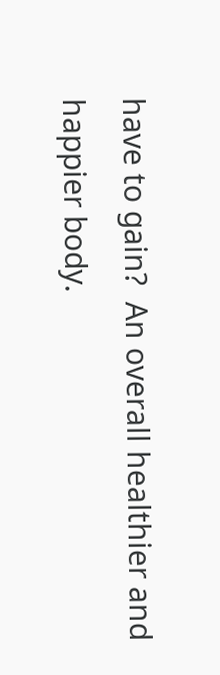have to gain?  An overall healthier and happier body.